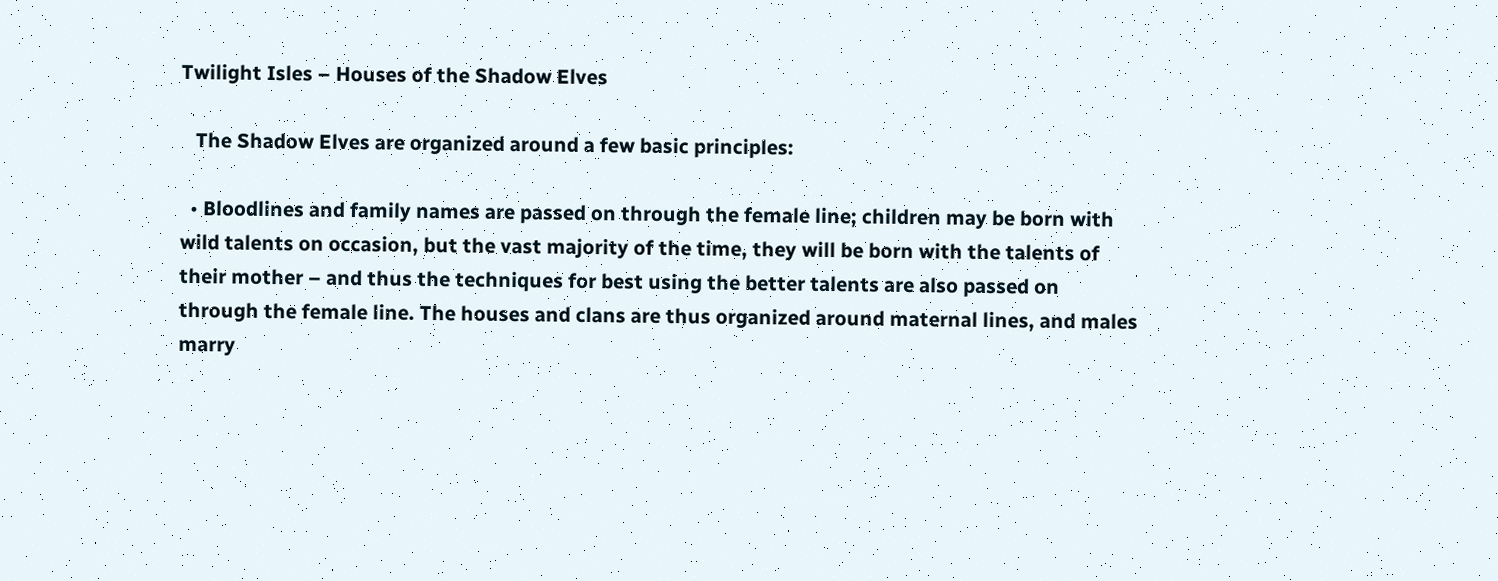Twilight Isles – Houses of the Shadow Elves

   The Shadow Elves are organized around a few basic principles:

  • Bloodlines and family names are passed on through the female line; children may be born with wild talents on occasion, but the vast majority of the time, they will be born with the talents of their mother – and thus the techniques for best using the better talents are also passed on through the female line. The houses and clans are thus organized around maternal lines, and males marry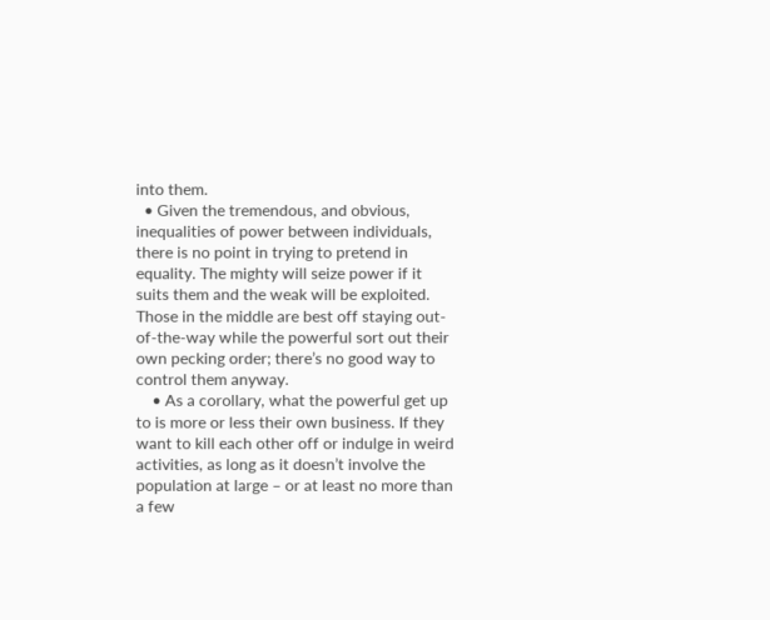into them.
  • Given the tremendous, and obvious, inequalities of power between individuals, there is no point in trying to pretend in equality. The mighty will seize power if it suits them and the weak will be exploited. Those in the middle are best off staying out-of-the-way while the powerful sort out their own pecking order; there’s no good way to control them anyway.
    • As a corollary, what the powerful get up to is more or less their own business. If they want to kill each other off or indulge in weird activities, as long as it doesn’t involve the population at large – or at least no more than a few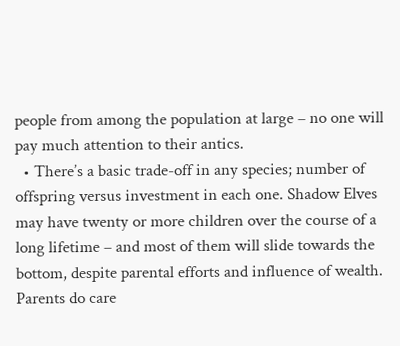people from among the population at large – no one will pay much attention to their antics.
  • There’s a basic trade-off in any species; number of offspring versus investment in each one. Shadow Elves may have twenty or more children over the course of a long lifetime – and most of them will slide towards the bottom, despite parental efforts and influence of wealth. Parents do care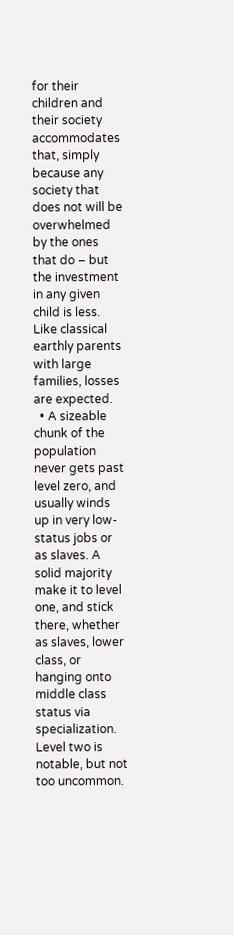for their children and their society accommodates that, simply because any society that does not will be overwhelmed by the ones that do – but the investment in any given child is less. Like classical earthly parents with large families, losses are expected.
  • A sizeable chunk of the population never gets past level zero, and usually winds up in very low-status jobs or as slaves. A solid majority make it to level one, and stick there, whether as slaves, lower class, or hanging onto middle class status via specialization. Level two is notable, but not too uncommon.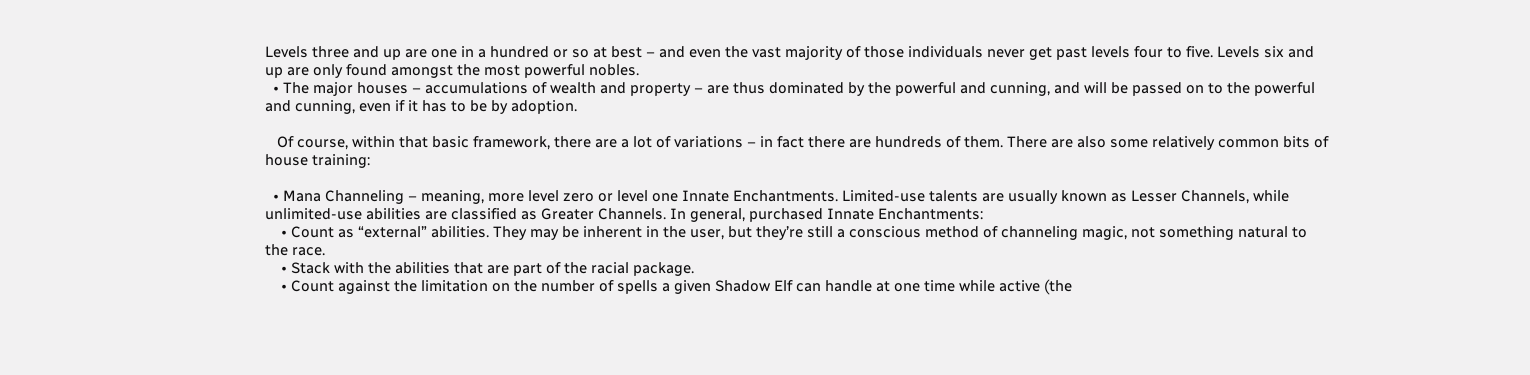Levels three and up are one in a hundred or so at best – and even the vast majority of those individuals never get past levels four to five. Levels six and up are only found amongst the most powerful nobles.
  • The major houses – accumulations of wealth and property – are thus dominated by the powerful and cunning, and will be passed on to the powerful and cunning, even if it has to be by adoption.

   Of course, within that basic framework, there are a lot of variations – in fact there are hundreds of them. There are also some relatively common bits of house training:

  • Mana Channeling – meaning, more level zero or level one Innate Enchantments. Limited-use talents are usually known as Lesser Channels, while unlimited-use abilities are classified as Greater Channels. In general, purchased Innate Enchantments:
    • Count as “external” abilities. They may be inherent in the user, but they’re still a conscious method of channeling magic, not something natural to the race.
    • Stack with the abilities that are part of the racial package.
    • Count against the limitation on the number of spells a given Shadow Elf can handle at one time while active (the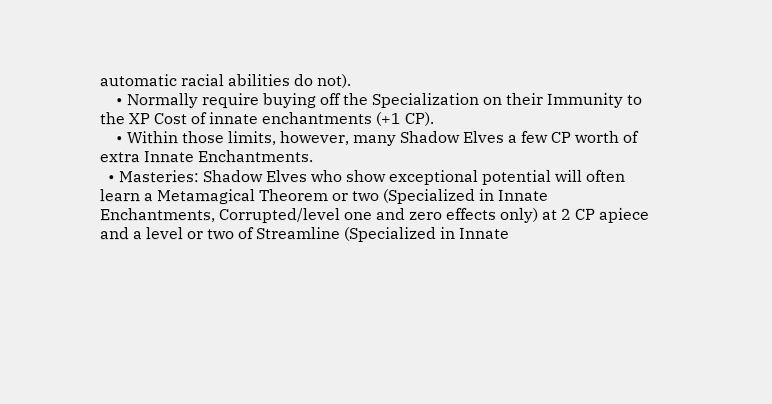automatic racial abilities do not).
    • Normally require buying off the Specialization on their Immunity to the XP Cost of innate enchantments (+1 CP).
    • Within those limits, however, many Shadow Elves a few CP worth of extra Innate Enchantments.
  • Masteries: Shadow Elves who show exceptional potential will often learn a Metamagical Theorem or two (Specialized in Innate Enchantments, Corrupted/level one and zero effects only) at 2 CP apiece and a level or two of Streamline (Specialized in Innate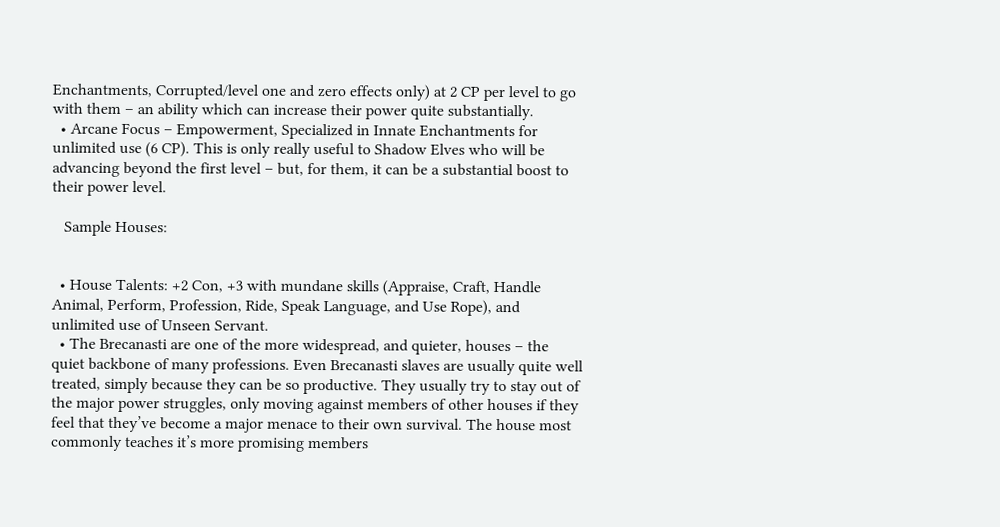Enchantments, Corrupted/level one and zero effects only) at 2 CP per level to go with them – an ability which can increase their power quite substantially.
  • Arcane Focus – Empowerment, Specialized in Innate Enchantments for unlimited use (6 CP). This is only really useful to Shadow Elves who will be advancing beyond the first level – but, for them, it can be a substantial boost to their power level.

   Sample Houses:


  • House Talents: +2 Con, +3 with mundane skills (Appraise, Craft, Handle Animal, Perform, Profession, Ride, Speak Language, and Use Rope), and unlimited use of Unseen Servant.
  • The Brecanasti are one of the more widespread, and quieter, houses – the quiet backbone of many professions. Even Brecanasti slaves are usually quite well treated, simply because they can be so productive. They usually try to stay out of the major power struggles, only moving against members of other houses if they feel that they’ve become a major menace to their own survival. The house most commonly teaches it’s more promising members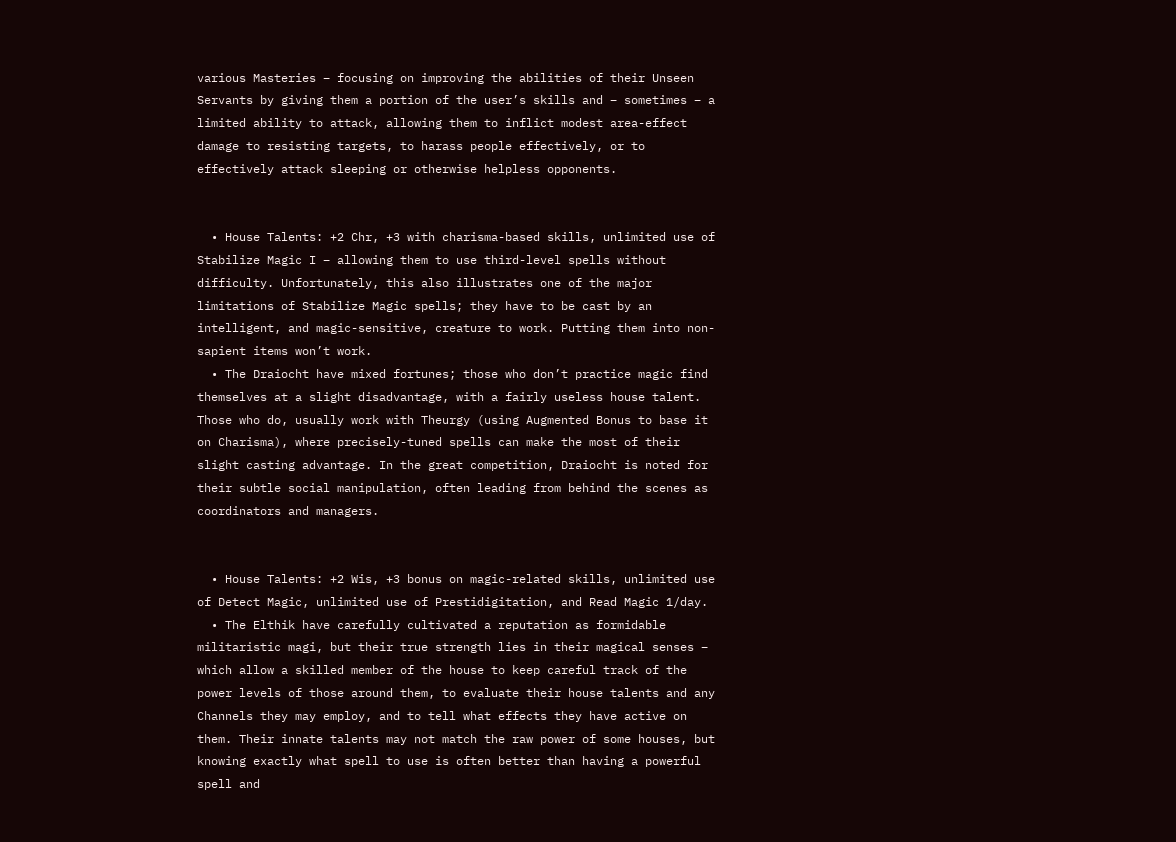various Masteries – focusing on improving the abilities of their Unseen Servants by giving them a portion of the user’s skills and – sometimes – a limited ability to attack, allowing them to inflict modest area-effect damage to resisting targets, to harass people effectively, or to effectively attack sleeping or otherwise helpless opponents.


  • House Talents: +2 Chr, +3 with charisma-based skills, unlimited use of Stabilize Magic I – allowing them to use third-level spells without difficulty. Unfortunately, this also illustrates one of the major limitations of Stabilize Magic spells; they have to be cast by an intelligent, and magic-sensitive, creature to work. Putting them into non-sapient items won’t work.
  • The Draiocht have mixed fortunes; those who don’t practice magic find themselves at a slight disadvantage, with a fairly useless house talent. Those who do, usually work with Theurgy (using Augmented Bonus to base it on Charisma), where precisely-tuned spells can make the most of their slight casting advantage. In the great competition, Draiocht is noted for their subtle social manipulation, often leading from behind the scenes as coordinators and managers.


  • House Talents: +2 Wis, +3 bonus on magic-related skills, unlimited use of Detect Magic, unlimited use of Prestidigitation, and Read Magic 1/day.
  • The Elthik have carefully cultivated a reputation as formidable militaristic magi, but their true strength lies in their magical senses – which allow a skilled member of the house to keep careful track of the power levels of those around them, to evaluate their house talents and any Channels they may employ, and to tell what effects they have active on them. Their innate talents may not match the raw power of some houses, but knowing exactly what spell to use is often better than having a powerful spell and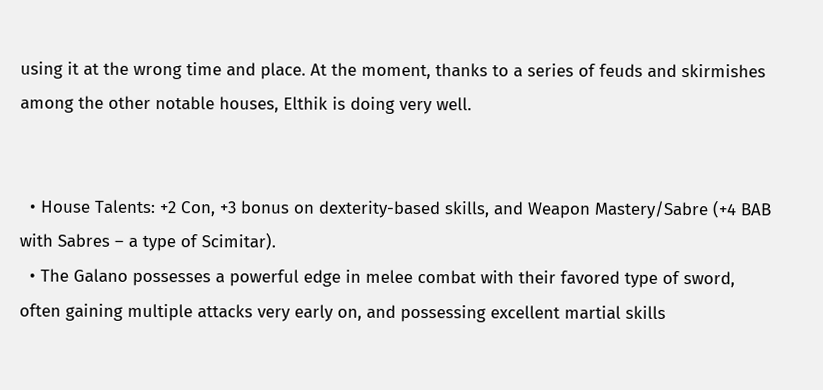using it at the wrong time and place. At the moment, thanks to a series of feuds and skirmishes among the other notable houses, Elthik is doing very well.


  • House Talents: +2 Con, +3 bonus on dexterity-based skills, and Weapon Mastery/Sabre (+4 BAB with Sabres – a type of Scimitar).
  • The Galano possesses a powerful edge in melee combat with their favored type of sword, often gaining multiple attacks very early on, and possessing excellent martial skills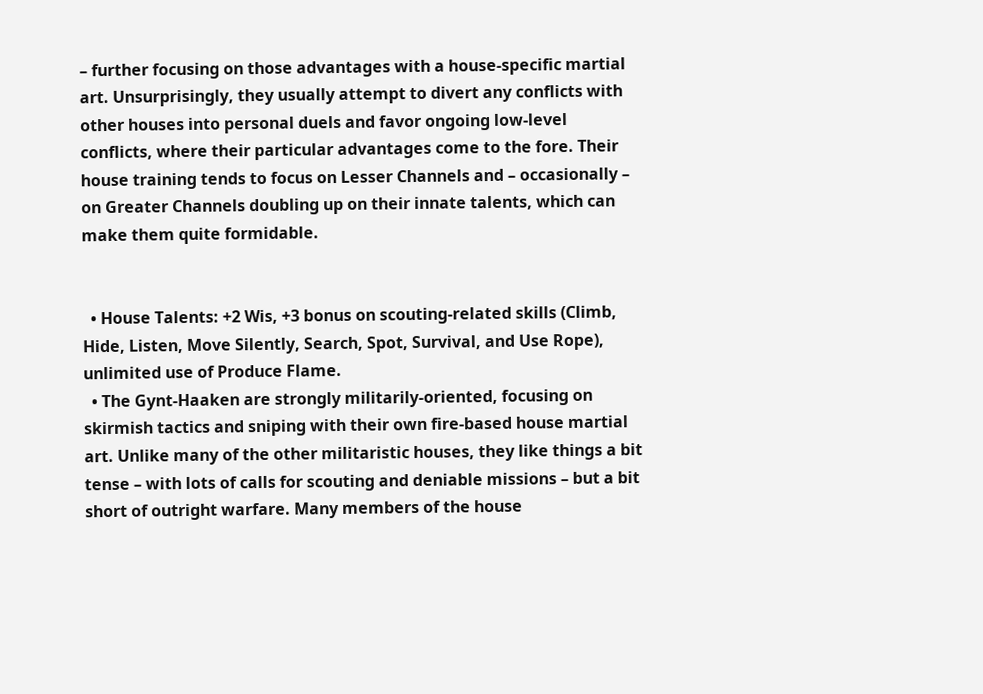– further focusing on those advantages with a house-specific martial art. Unsurprisingly, they usually attempt to divert any conflicts with other houses into personal duels and favor ongoing low-level conflicts, where their particular advantages come to the fore. Their house training tends to focus on Lesser Channels and – occasionally – on Greater Channels doubling up on their innate talents, which can make them quite formidable.


  • House Talents: +2 Wis, +3 bonus on scouting-related skills (Climb, Hide, Listen, Move Silently, Search, Spot, Survival, and Use Rope), unlimited use of Produce Flame.
  • The Gynt-Haaken are strongly militarily-oriented, focusing on skirmish tactics and sniping with their own fire-based house martial art. Unlike many of the other militaristic houses, they like things a bit tense – with lots of calls for scouting and deniable missions – but a bit short of outright warfare. Many members of the house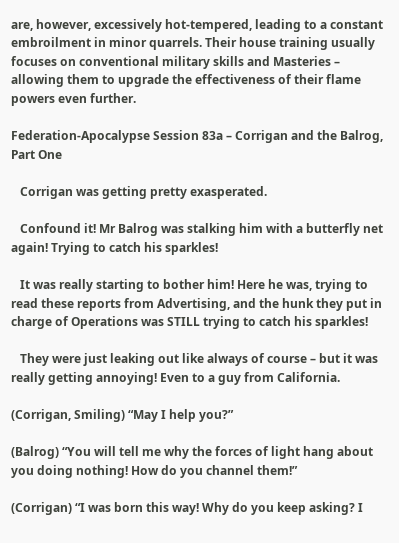are, however, excessively hot-tempered, leading to a constant embroilment in minor quarrels. Their house training usually focuses on conventional military skills and Masteries – allowing them to upgrade the effectiveness of their flame powers even further.

Federation-Apocalypse Session 83a – Corrigan and the Balrog, Part One

   Corrigan was getting pretty exasperated.

   Confound it! Mr Balrog was stalking him with a butterfly net again! Trying to catch his sparkles!

   It was really starting to bother him! Here he was, trying to read these reports from Advertising, and the hunk they put in charge of Operations was STILL trying to catch his sparkles!

   They were just leaking out like always of course – but it was really getting annoying! Even to a guy from California.

(Corrigan, Smiling) “May I help you?”

(Balrog) “You will tell me why the forces of light hang about you doing nothing! How do you channel them!”

(Corrigan) “I was born this way! Why do you keep asking? I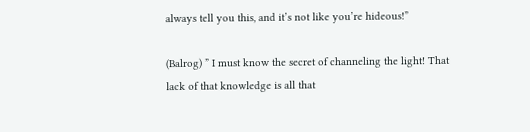always tell you this, and it’s not like you’re hideous!”

(Balrog) ” I must know the secret of channeling the light! That lack of that knowledge is all that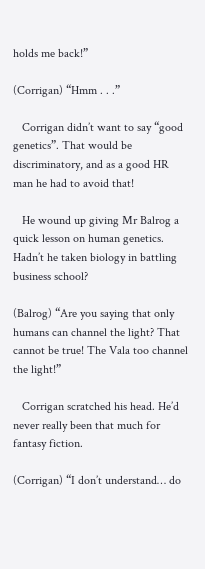holds me back!”

(Corrigan) “Hmm . . .”

   Corrigan didn’t want to say “good genetics”. That would be discriminatory, and as a good HR man he had to avoid that!

   He wound up giving Mr Balrog a quick lesson on human genetics. Hadn’t he taken biology in battling business school?

(Balrog) “Are you saying that only humans can channel the light? That cannot be true! The Vala too channel the light!”

   Corrigan scratched his head. He’d never really been that much for fantasy fiction.

(Corrigan) “I don’t understand… do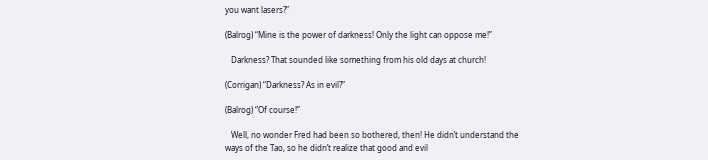you want lasers?”

(Balrog) “Mine is the power of darkness! Only the light can oppose me!”

   Darkness? That sounded like something from his old days at church!

(Corrigan) “Darkness? As in evil?”

(Balrog) “Of course!”

   Well, no wonder Fred had been so bothered, then! He didn’t understand the ways of the Tao, so he didn’t realize that good and evil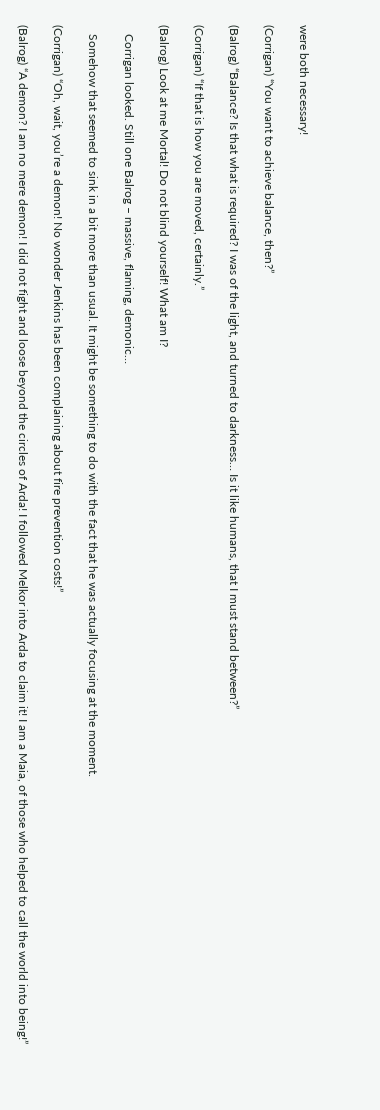were both necessary!

(Corrigan) “You want to achieve balance, then?”

(Balrog) “Balance? Is that what is required? I was of the light, and turned to darkness… Is it like humans, that I must stand between?”

(Corrigan) “If that is how you are moved, certainly.”

(Balrog) Look at me Mortal! Do not blind yourself! What am I?

   Corrigan looked. Still one Balrog – massive, flaming, demonic…

   Somehow that seemed to sink in a bit more than usual. It might be something to do with the fact that he was actually focusing at the moment.

(Corrigan) “Oh, wait, you’re a demon! No wonder Jenkins has been complaining about fire prevention costs!”

(Balrog) “A demon? I am no mere demon! I did not fight and loose beyond the circles of Arda! I followed Melkor into Arda to claim it! I am a Maia, of those who helped to call the world into being!”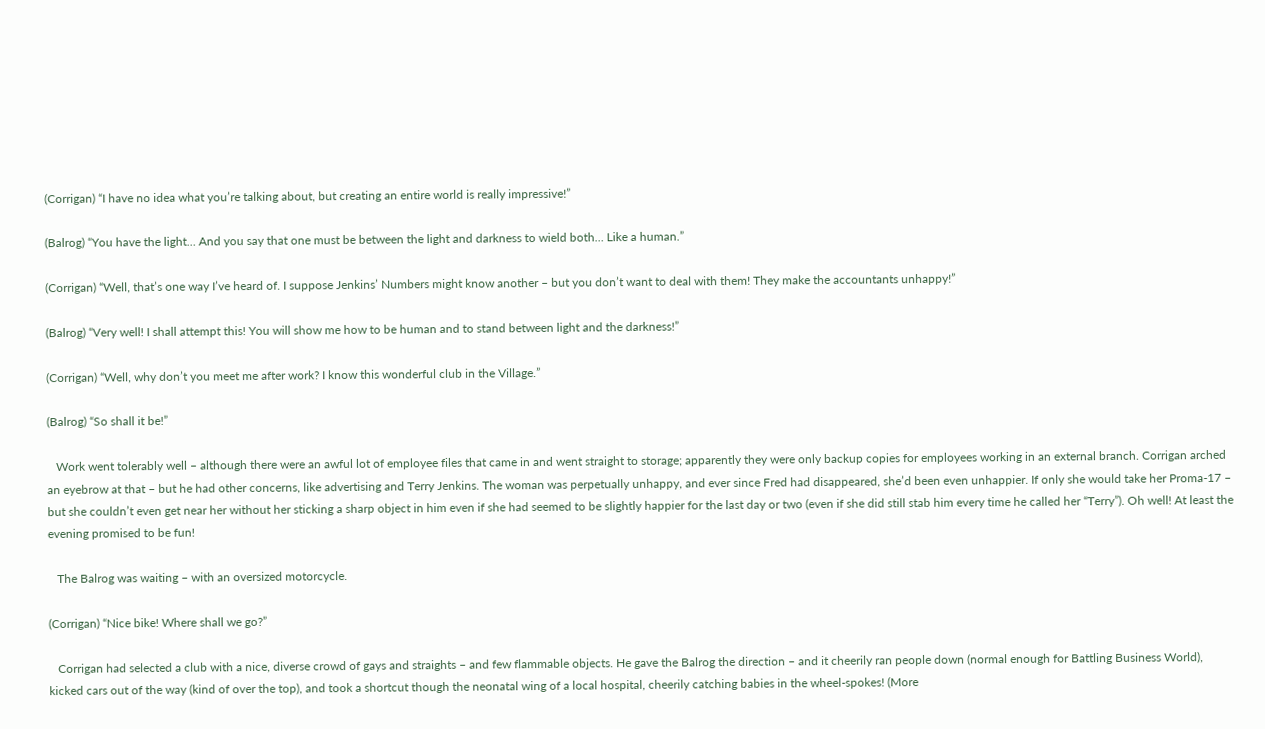(Corrigan) “I have no idea what you’re talking about, but creating an entire world is really impressive!”

(Balrog) “You have the light… And you say that one must be between the light and darkness to wield both… Like a human.”

(Corrigan) “Well, that’s one way I’ve heard of. I suppose Jenkins’ Numbers might know another – but you don’t want to deal with them! They make the accountants unhappy!”

(Balrog) “Very well! I shall attempt this! You will show me how to be human and to stand between light and the darkness!”

(Corrigan) “Well, why don’t you meet me after work? I know this wonderful club in the Village.”

(Balrog) “So shall it be!”

   Work went tolerably well – although there were an awful lot of employee files that came in and went straight to storage; apparently they were only backup copies for employees working in an external branch. Corrigan arched an eyebrow at that – but he had other concerns, like advertising and Terry Jenkins. The woman was perpetually unhappy, and ever since Fred had disappeared, she’d been even unhappier. If only she would take her Proma-17 – but she couldn’t even get near her without her sticking a sharp object in him even if she had seemed to be slightly happier for the last day or two (even if she did still stab him every time he called her “Terry”). Oh well! At least the evening promised to be fun!

   The Balrog was waiting – with an oversized motorcycle.

(Corrigan) “Nice bike! Where shall we go?”

   Corrigan had selected a club with a nice, diverse crowd of gays and straights – and few flammable objects. He gave the Balrog the direction – and it cheerily ran people down (normal enough for Battling Business World), kicked cars out of the way (kind of over the top), and took a shortcut though the neonatal wing of a local hospital, cheerily catching babies in the wheel-spokes! (More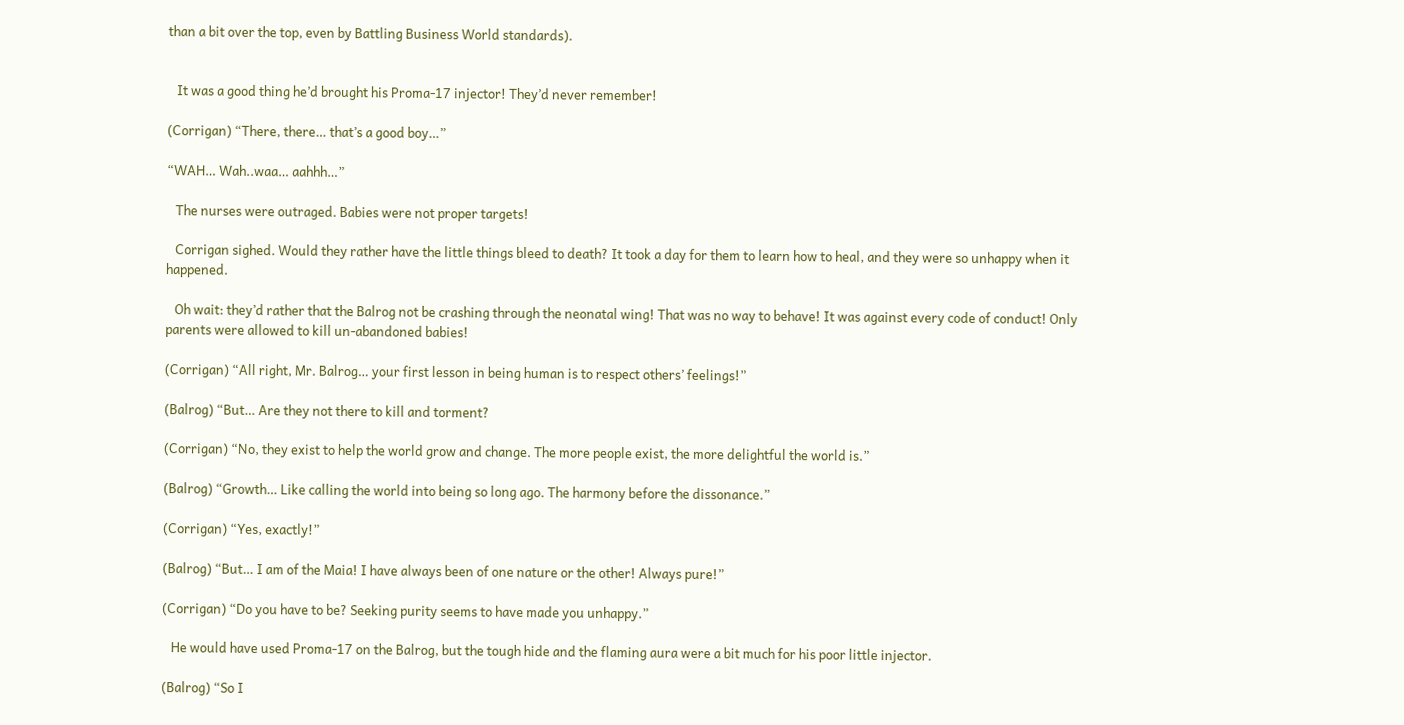than a bit over the top, even by Battling Business World standards).


   It was a good thing he’d brought his Proma-17 injector! They’d never remember!

(Corrigan) “There, there… that’s a good boy…”

“WAH… Wah..waa… aahhh…”

   The nurses were outraged. Babies were not proper targets!

   Corrigan sighed. Would they rather have the little things bleed to death? It took a day for them to learn how to heal, and they were so unhappy when it happened.

   Oh wait: they’d rather that the Balrog not be crashing through the neonatal wing! That was no way to behave! It was against every code of conduct! Only parents were allowed to kill un-abandoned babies!

(Corrigan) “All right, Mr. Balrog… your first lesson in being human is to respect others’ feelings!”

(Balrog) “But… Are they not there to kill and torment?

(Corrigan) “No, they exist to help the world grow and change. The more people exist, the more delightful the world is.”

(Balrog) “Growth… Like calling the world into being so long ago. The harmony before the dissonance.”

(Corrigan) “Yes, exactly!”

(Balrog) “But… I am of the Maia! I have always been of one nature or the other! Always pure!”

(Corrigan) “Do you have to be? Seeking purity seems to have made you unhappy.”

   He would have used Proma-17 on the Balrog, but the tough hide and the flaming aura were a bit much for his poor little injector.

(Balrog) “So I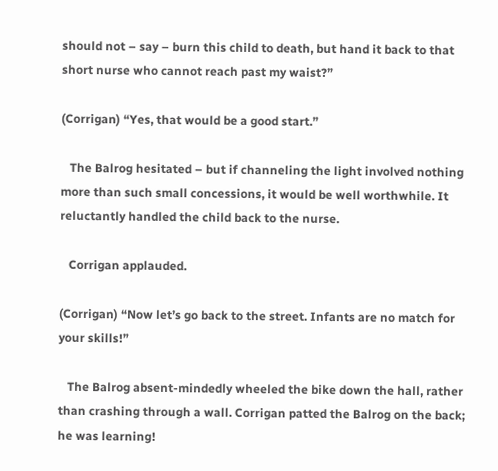should not – say – burn this child to death, but hand it back to that short nurse who cannot reach past my waist?”

(Corrigan) “Yes, that would be a good start.”

   The Balrog hesitated – but if channeling the light involved nothing more than such small concessions, it would be well worthwhile. It reluctantly handled the child back to the nurse.

   Corrigan applauded.

(Corrigan) “Now let’s go back to the street. Infants are no match for your skills!”

   The Balrog absent-mindedly wheeled the bike down the hall, rather than crashing through a wall. Corrigan patted the Balrog on the back; he was learning!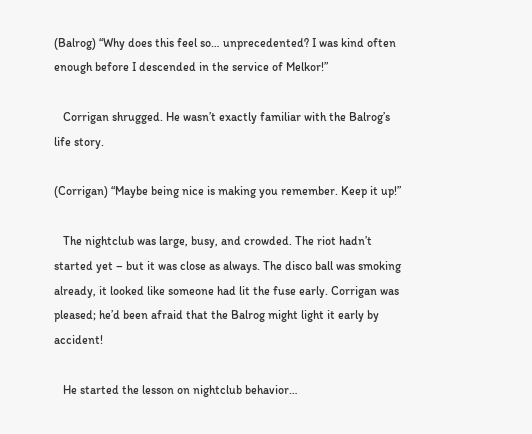(Balrog) “Why does this feel so… unprecedented? I was kind often enough before I descended in the service of Melkor!”

   Corrigan shrugged. He wasn’t exactly familiar with the Balrog’s life story.

(Corrigan) “Maybe being nice is making you remember. Keep it up!”

   The nightclub was large, busy, and crowded. The riot hadn’t started yet – but it was close as always. The disco ball was smoking already, it looked like someone had lit the fuse early. Corrigan was pleased; he’d been afraid that the Balrog might light it early by accident!

   He started the lesson on nightclub behavior…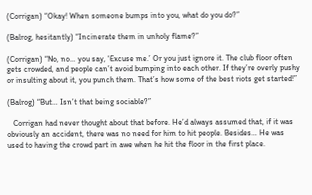(Corrigan) “Okay! When someone bumps into you, what do you do?”

(Balrog, hesitantly) “Incinerate them in unholy flame?”

(Corrigan) “No, no… you say, ‘Excuse me.’ Or you just ignore it. The club floor often gets crowded, and people can’t avoid bumping into each other. If they’re overly pushy or insulting about it, you punch them. That’s how some of the best riots get started!”

(Balrog) “But… Isn’t that being sociable?”

   Corrigan had never thought about that before. He’d always assumed that, if it was obviously an accident, there was no need for him to hit people. Besides… He was used to having the crowd part in awe when he hit the floor in the first place.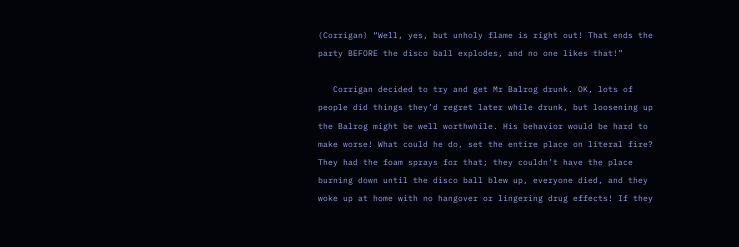(Corrigan) “Well, yes, but unholy flame is right out! That ends the party BEFORE the disco ball explodes, and no one likes that!”

   Corrigan decided to try and get Mr Balrog drunk. OK, lots of people did things they’d regret later while drunk, but loosening up the Balrog might be well worthwhile. His behavior would be hard to make worse! What could he do, set the entire place on literal fire? They had the foam sprays for that; they couldn’t have the place burning down until the disco ball blew up, everyone died, and they woke up at home with no hangover or lingering drug effects! If they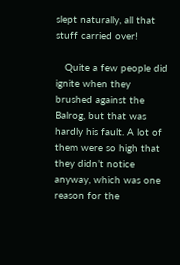slept naturally, all that stuff carried over!

   Quite a few people did ignite when they brushed against the Balrog, but that was hardly his fault. A lot of them were so high that they didn’t notice anyway, which was one reason for the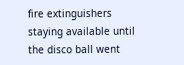fire extinguishers staying available until the disco ball went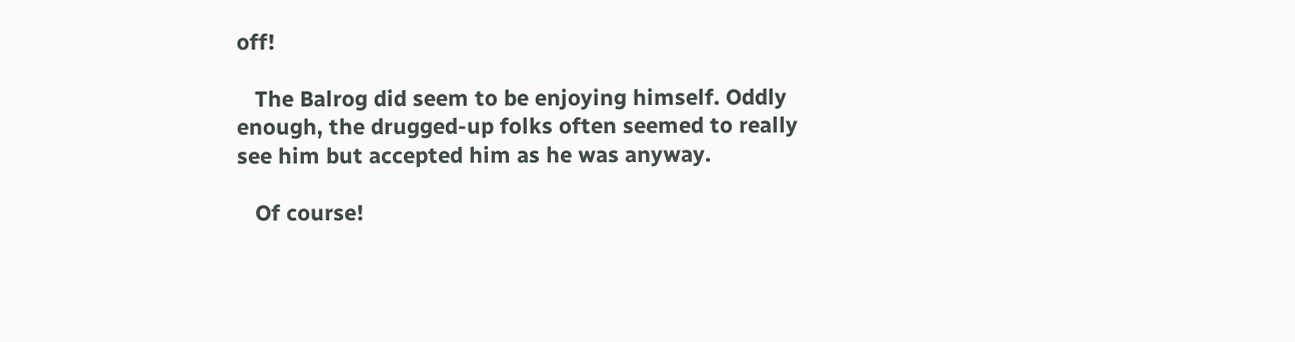off!

   The Balrog did seem to be enjoying himself. Oddly enough, the drugged-up folks often seemed to really see him but accepted him as he was anyway.

   Of course!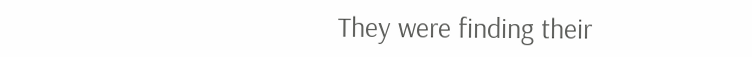They were finding their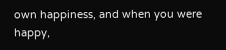own happiness, and when you were happy,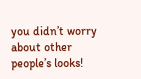you didn’t worry about other people’s looks!